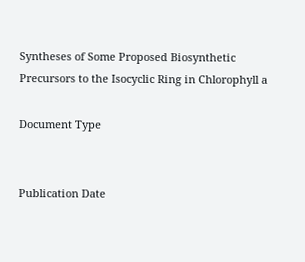Syntheses of Some Proposed Biosynthetic Precursors to the Isocyclic Ring in Chlorophyll a

Document Type


Publication Date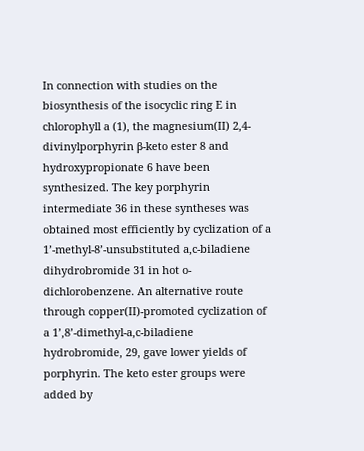In connection with studies on the biosynthesis of the isocyclic ring E in chlorophyll a (1), the magnesium(II) 2,4-divinylporphyrin β-keto ester 8 and hydroxypropionate 6 have been synthesized. The key porphyrin intermediate 36 in these syntheses was obtained most efficiently by cyclization of a 1’-methyl-8’-unsubstituted a,c-biladiene dihydrobromide 31 in hot o-dichlorobenzene. An alternative route through copper(II)-promoted cyclization of a 1’,8’-dimethyl-a,c-biladiene hydrobromide, 29, gave lower yields of porphyrin. The keto ester groups were added by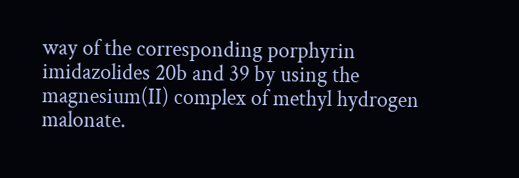way of the corresponding porphyrin imidazolides 20b and 39 by using the magnesium(II) complex of methyl hydrogen malonate.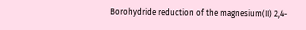Borohydride reduction of the magnesium(II) 2,4-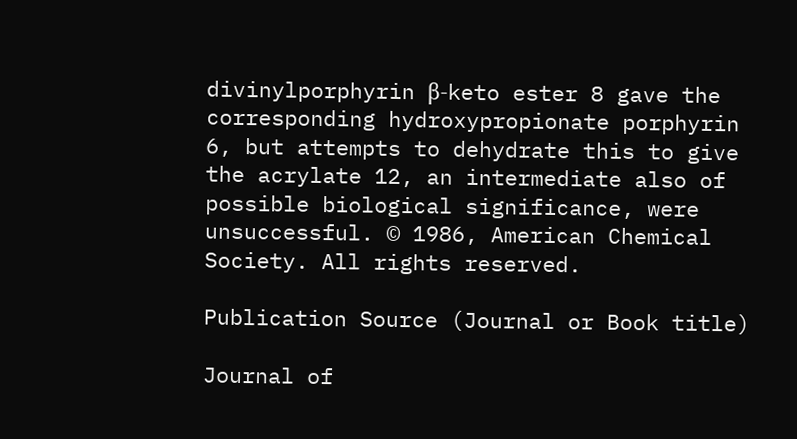divinylporphyrin β-keto ester 8 gave the corresponding hydroxypropionate porphyrin 6, but attempts to dehydrate this to give the acrylate 12, an intermediate also of possible biological significance, were unsuccessful. © 1986, American Chemical Society. All rights reserved.

Publication Source (Journal or Book title)

Journal of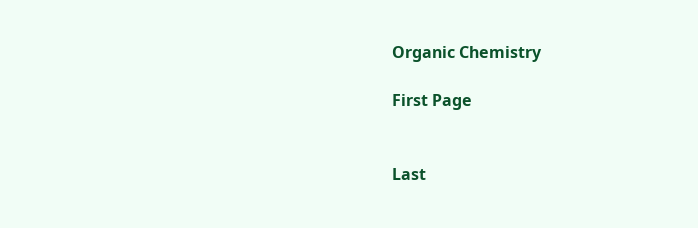Organic Chemistry

First Page


Last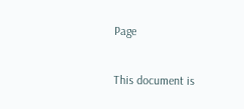Page


This document is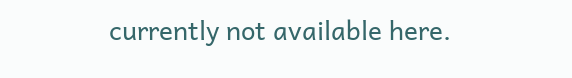currently not available here.